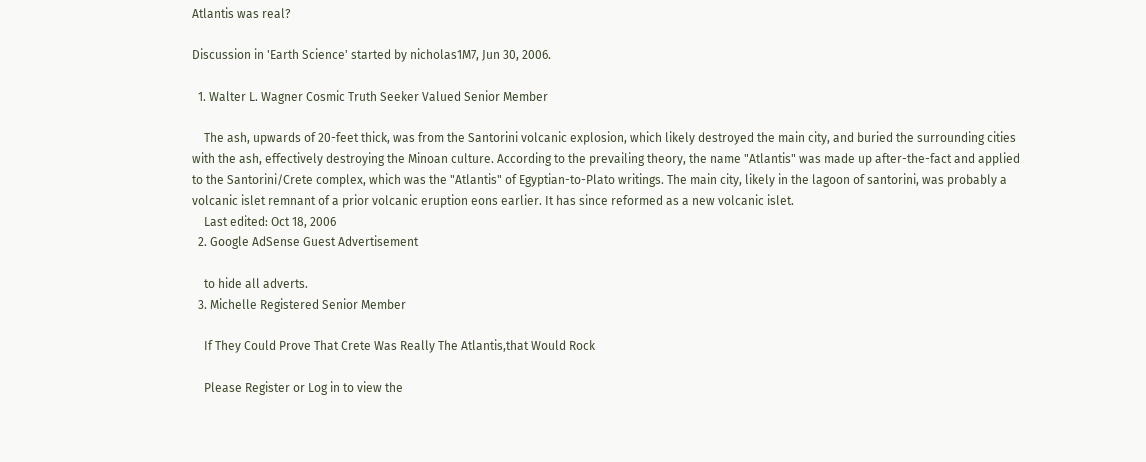Atlantis was real?

Discussion in 'Earth Science' started by nicholas1M7, Jun 30, 2006.

  1. Walter L. Wagner Cosmic Truth Seeker Valued Senior Member

    The ash, upwards of 20-feet thick, was from the Santorini volcanic explosion, which likely destroyed the main city, and buried the surrounding cities with the ash, effectively destroying the Minoan culture. According to the prevailing theory, the name "Atlantis" was made up after-the-fact and applied to the Santorini/Crete complex, which was the "Atlantis" of Egyptian-to-Plato writings. The main city, likely in the lagoon of santorini, was probably a volcanic islet remnant of a prior volcanic eruption eons earlier. It has since reformed as a new volcanic islet.
    Last edited: Oct 18, 2006
  2. Google AdSense Guest Advertisement

    to hide all adverts.
  3. Michelle Registered Senior Member

    If They Could Prove That Crete Was Really The Atlantis,that Would Rock

    Please Register or Log in to view the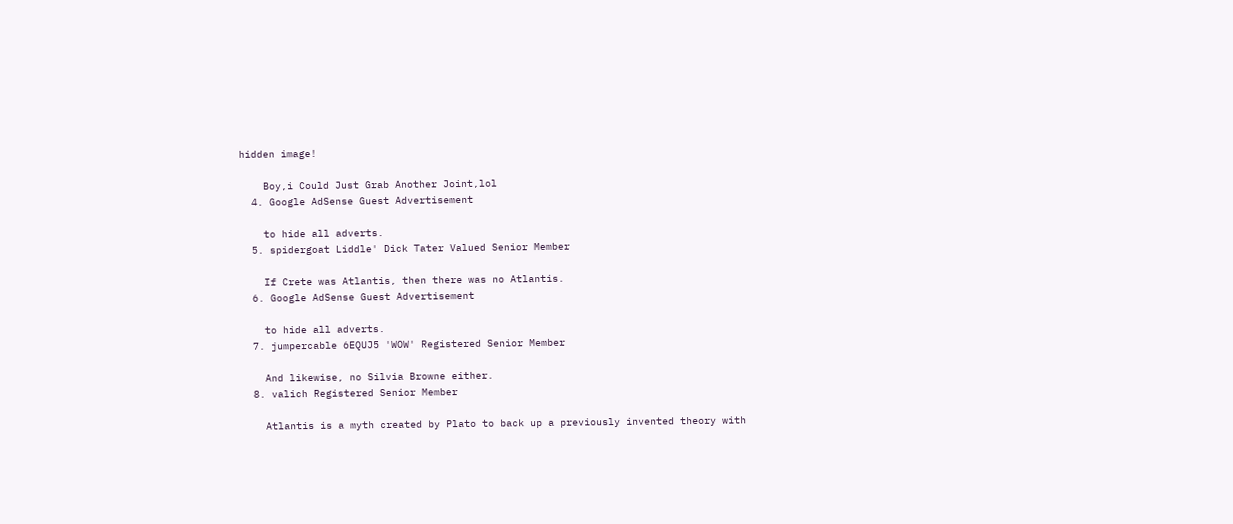hidden image!

    Boy,i Could Just Grab Another Joint,lol
  4. Google AdSense Guest Advertisement

    to hide all adverts.
  5. spidergoat Liddle' Dick Tater Valued Senior Member

    If Crete was Atlantis, then there was no Atlantis.
  6. Google AdSense Guest Advertisement

    to hide all adverts.
  7. jumpercable 6EQUJ5 'WOW' Registered Senior Member

    And likewise, no Silvia Browne either.
  8. valich Registered Senior Member

    Atlantis is a myth created by Plato to back up a previously invented theory with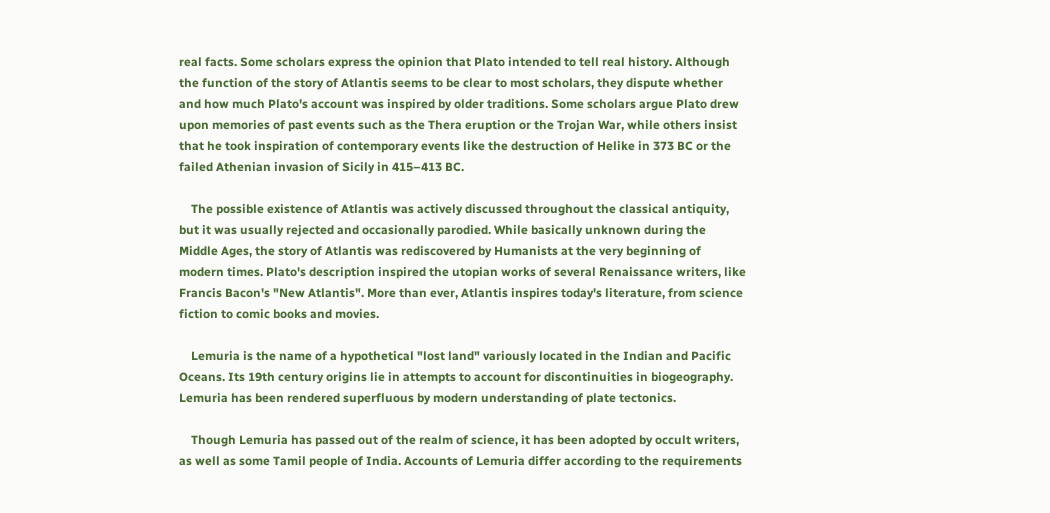real facts. Some scholars express the opinion that Plato intended to tell real history. Although the function of the story of Atlantis seems to be clear to most scholars, they dispute whether and how much Plato's account was inspired by older traditions. Some scholars argue Plato drew upon memories of past events such as the Thera eruption or the Trojan War, while others insist that he took inspiration of contemporary events like the destruction of Helike in 373 BC or the failed Athenian invasion of Sicily in 415–413 BC.

    The possible existence of Atlantis was actively discussed throughout the classical antiquity, but it was usually rejected and occasionally parodied. While basically unknown during the Middle Ages, the story of Atlantis was rediscovered by Humanists at the very beginning of modern times. Plato's description inspired the utopian works of several Renaissance writers, like Francis Bacon's "New Atlantis". More than ever, Atlantis inspires today's literature, from science fiction to comic books and movies.

    Lemuria is the name of a hypothetical "lost land" variously located in the Indian and Pacific Oceans. Its 19th century origins lie in attempts to account for discontinuities in biogeography. Lemuria has been rendered superfluous by modern understanding of plate tectonics.

    Though Lemuria has passed out of the realm of science, it has been adopted by occult writers, as well as some Tamil people of India. Accounts of Lemuria differ according to the requirements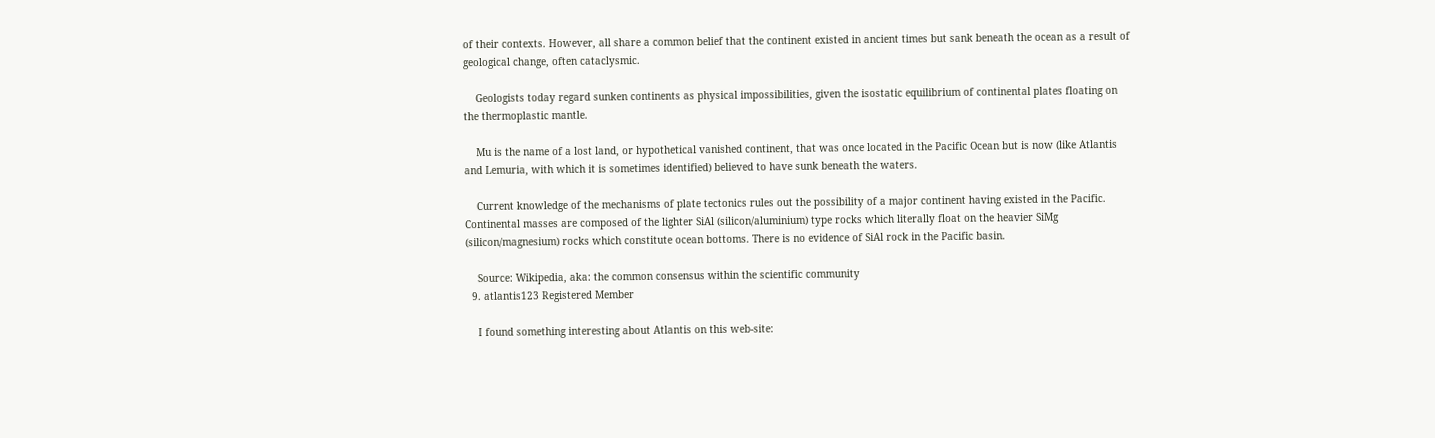of their contexts. However, all share a common belief that the continent existed in ancient times but sank beneath the ocean as a result of geological change, often cataclysmic.

    Geologists today regard sunken continents as physical impossibilities, given the isostatic equilibrium of continental plates floating on the thermoplastic mantle.

    Mu is the name of a lost land, or hypothetical vanished continent, that was once located in the Pacific Ocean but is now (like Atlantis and Lemuria, with which it is sometimes identified) believed to have sunk beneath the waters.

    Current knowledge of the mechanisms of plate tectonics rules out the possibility of a major continent having existed in the Pacific. Continental masses are composed of the lighter SiAl (silicon/aluminium) type rocks which literally float on the heavier SiMg (silicon/magnesium) rocks which constitute ocean bottoms. There is no evidence of SiAl rock in the Pacific basin.

    Source: Wikipedia, aka: the common consensus within the scientific community
  9. atlantis123 Registered Member

    I found something interesting about Atlantis on this web-site: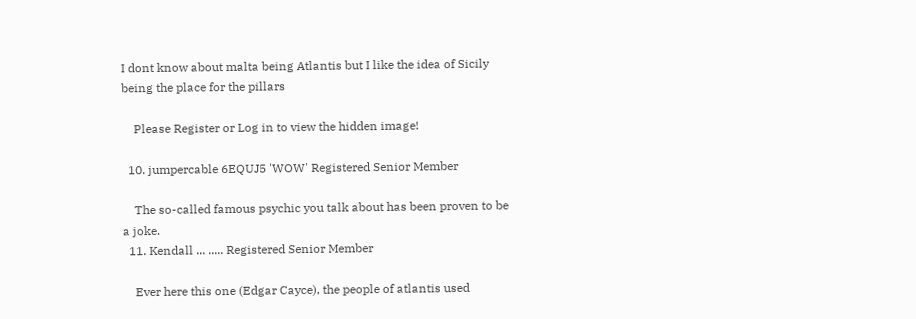I dont know about malta being Atlantis but I like the idea of Sicily being the place for the pillars

    Please Register or Log in to view the hidden image!

  10. jumpercable 6EQUJ5 'WOW' Registered Senior Member

    The so-called famous psychic you talk about has been proven to be a joke.
  11. Kendall ... ..... Registered Senior Member

    Ever here this one (Edgar Cayce), the people of atlantis used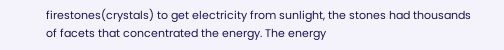firestones(crystals) to get electricity from sunlight, the stones had thousands of facets that concentrated the energy. The energy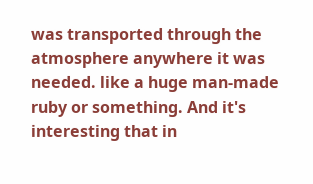was transported through the atmosphere anywhere it was needed. like a huge man-made ruby or something. And it's interesting that in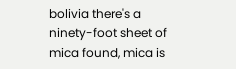bolivia there's a ninety-foot sheet of mica found, mica is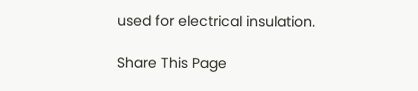used for electrical insulation.

Share This Page